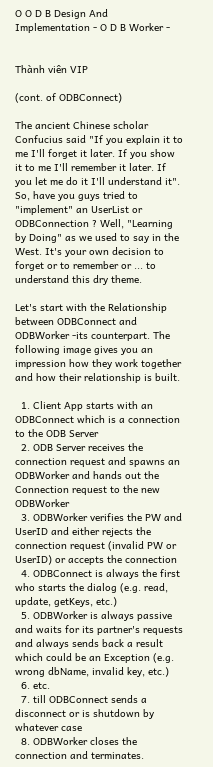O O D B Design And Implementation - O D B Worker -


Thành viên VIP

(cont. of ODBConnect)

The ancient Chinese scholar Confucius said "If you explain it to me I'll forget it later. If you show it to me I'll remember it later. If you let me do it I'll understand it". So, have you guys tried to "implement" an UserList or ODBConnection ? Well, "Learning by Doing" as we used to say in the West. It's your own decision to forget or to remember or ... to understand this dry theme.

Let's start with the Relationship between ODBConnect and ODBWorker -its counterpart. The following image gives you an impression how they work together and how their relationship is built.

  1. Client App starts with an ODBConnect which is a connection to the ODB Server
  2. ODB Server receives the connection request and spawns an ODBWorker and hands out the Connection request to the new ODBWorker
  3. ODBWorker verifies the PW and UserID and either rejects the connection request (invalid PW or UserID) or accepts the connection
  4. ODBConnect is always the first who starts the dialog (e.g. read, update, getKeys, etc.)
  5. ODBWorker is always passive and waits for its partner's requests and always sends back a result which could be an Exception (e.g. wrong dbName, invalid key, etc.)
  6. etc.
  7. till ODBConnect sends a disconnect or is shutdown by whatever case
  8. ODBWorker closes the connection and terminates.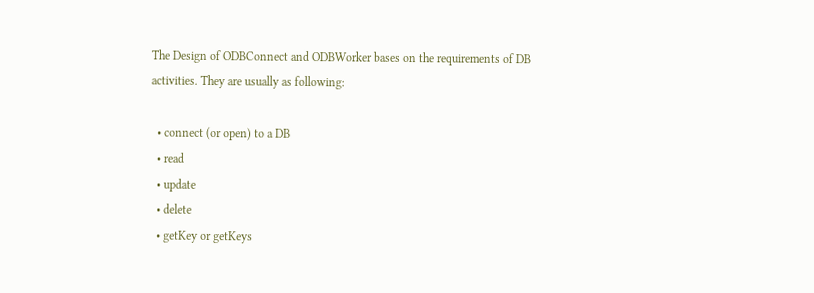The Design of ODBConnect and ODBWorker bases on the requirements of DB activities. They are usually as following:

  • connect (or open) to a DB
  • read
  • update
  • delete
  • getKey or getKeys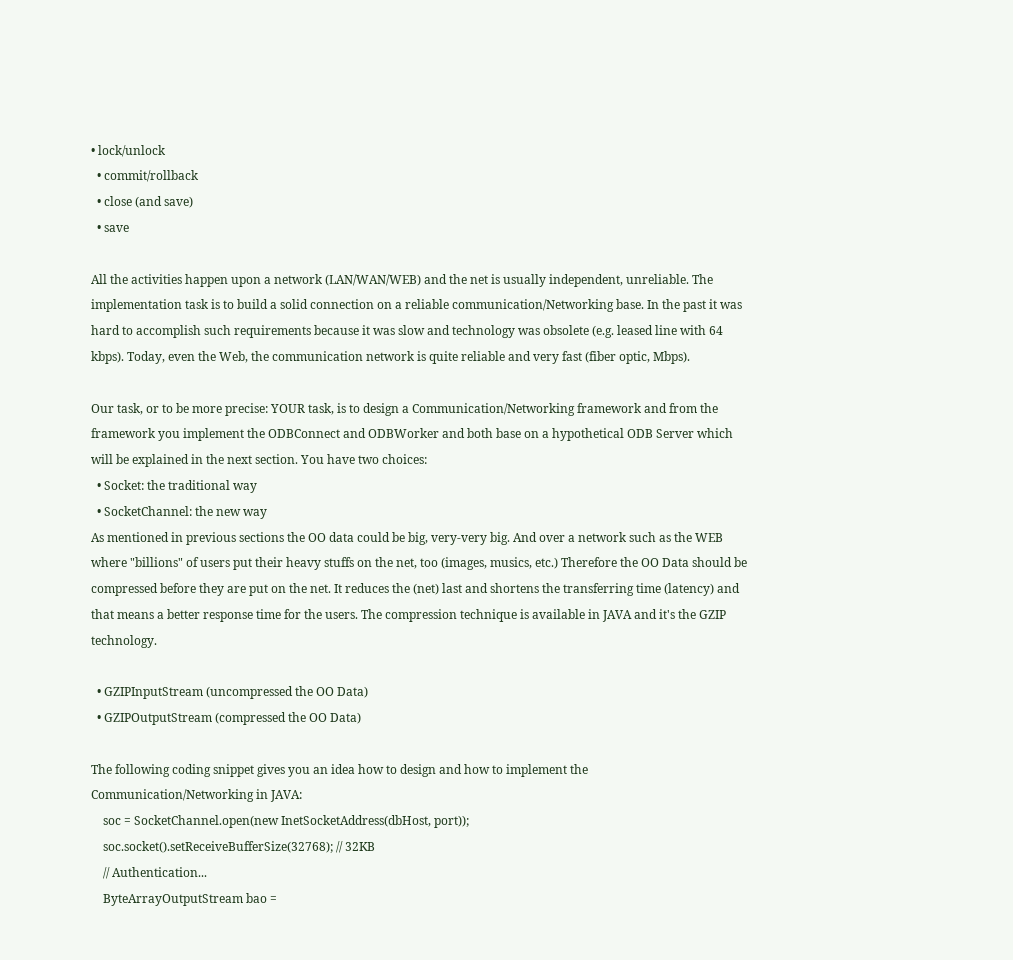• lock/unlock
  • commit/rollback
  • close (and save)
  • save

All the activities happen upon a network (LAN/WAN/WEB) and the net is usually independent, unreliable. The implementation task is to build a solid connection on a reliable communication/Networking base. In the past it was hard to accomplish such requirements because it was slow and technology was obsolete (e.g. leased line with 64 kbps). Today, even the Web, the communication network is quite reliable and very fast (fiber optic, Mbps).

Our task, or to be more precise: YOUR task, is to design a Communication/Networking framework and from the framework you implement the ODBConnect and ODBWorker and both base on a hypothetical ODB Server which will be explained in the next section. You have two choices:
  • Socket: the traditional way
  • SocketChannel: the new way
As mentioned in previous sections the OO data could be big, very-very big. And over a network such as the WEB where "billions" of users put their heavy stuffs on the net, too (images, musics, etc.) Therefore the OO Data should be compressed before they are put on the net. It reduces the (net) last and shortens the transferring time (latency) and that means a better response time for the users. The compression technique is available in JAVA and it's the GZIP technology.

  • GZIPInputStream (uncompressed the OO Data)
  • GZIPOutputStream (compressed the OO Data)

The following coding snippet gives you an idea how to design and how to implement the Communication/Networking in JAVA:
    soc = SocketChannel.open(new InetSocketAddress(dbHost, port));
    soc.socket().setReceiveBufferSize(32768); // 32KB
    // Authentication...
    ByteArrayOutputStream bao =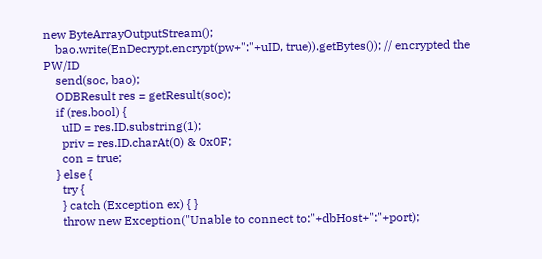new ByteArrayOutputStream();
    bao.write(EnDecrypt.encrypt(pw+":"+uID, true)).getBytes()); // encrypted the PW/ID
    send(soc, bao);
    ODBResult res = getResult(soc);
    if (res.bool) {
      uID = res.ID.substring(1);
      priv = res.ID.charAt(0) & 0x0F;
      con = true;
    } else {
      try {
      } catch (Exception ex) { }
      throw new Exception("Unable to connect to:"+dbHost+":"+port);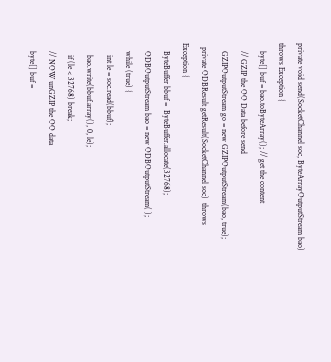private void send(SocketChannel soc, ByteArrayOutputStream bao) throws Exception {
    byte[] buf = bao.toByteArray(); // get the content
    // GZIP the OO Data before send
    GZIPOutputStream go = new GZIPOutputStream(bao, true);
  private ODBResult getResult(SocketChannel soc)  throws Exception {
    ByteBuffer bbuf =  ByteBuffer.allocate(32768);
    ODBOutputStream bao = new ODBOutputStream( );
    while (true) {
      int le = soc.read(bbuf);
      bao.write(bbuf.array(), 0, le);
      if (le < 32768) break;
    // NOW unGZIP the OO data
    byte[] buf =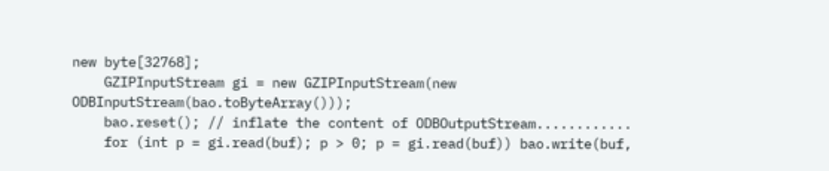new byte[32768];
    GZIPInputStream gi = new GZIPInputStream(new ODBInputStream(bao.toByteArray()));
    bao.reset(); // inflate the content of ODBOutputStream............
    for (int p = gi.read(buf); p > 0; p = gi.read(buf)) bao.write(buf,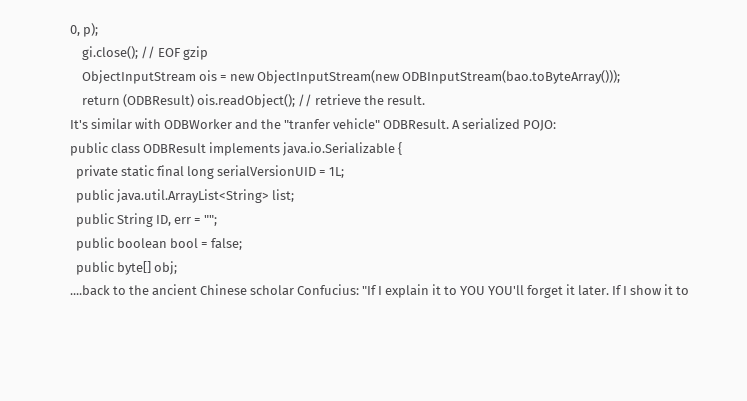0, p);
    gi.close(); // EOF gzip
    ObjectInputStream ois = new ObjectInputStream(new ODBInputStream(bao.toByteArray()));
    return (ODBResult) ois.readObject(); // retrieve the result.
It's similar with ODBWorker and the "tranfer vehicle" ODBResult. A serialized POJO:
public class ODBResult implements java.io.Serializable {
  private static final long serialVersionUID = 1L;
  public java.util.ArrayList<String> list;
  public String ID, err = "";
  public boolean bool = false;
  public byte[] obj;
....back to the ancient Chinese scholar Confucius: "If I explain it to YOU YOU'll forget it later. If I show it to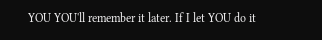YOU YOU'll remember it later. If I let YOU do it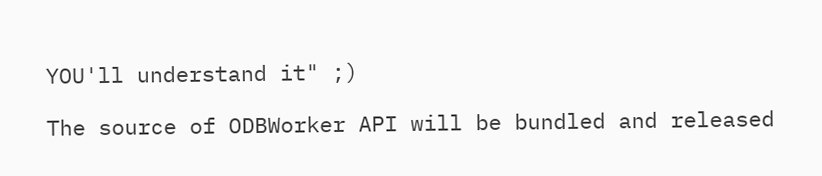YOU'll understand it" ;)

The source of ODBWorker API will be bundled and released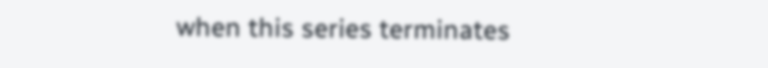when this series terminates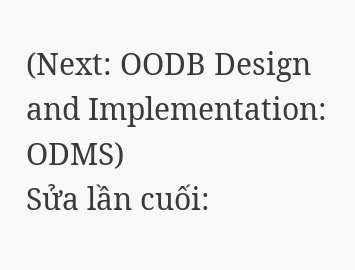(Next: OODB Design and Implementation: ODMS)
Sửa lần cuối: